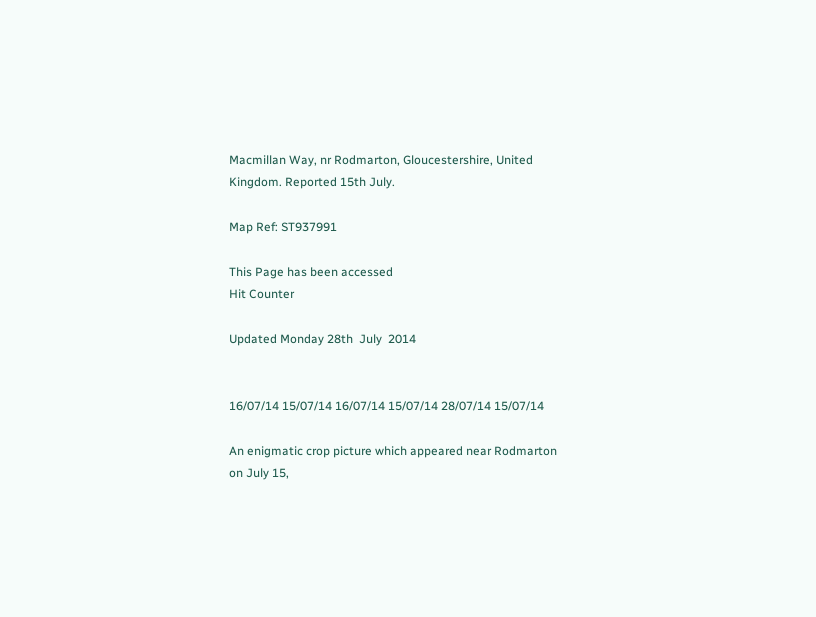Macmillan Way, nr Rodmarton, Gloucestershire, United Kingdom. Reported 15th July.

Map Ref: ST937991

This Page has been accessed
Hit Counter

Updated Monday 28th  July  2014


16/07/14 15/07/14 16/07/14 15/07/14 28/07/14 15/07/14

An enigmatic crop picture which appeared near Rodmarton on July 15,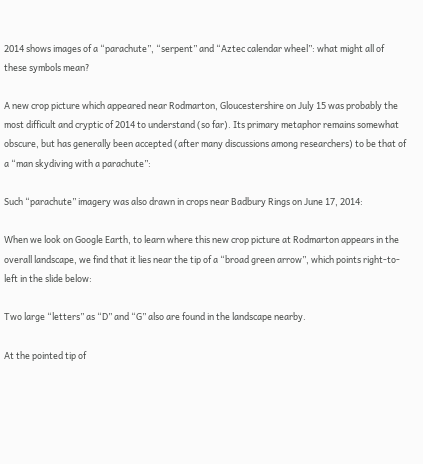2014 shows images of a “parachute”, “serpent” and “Aztec calendar wheel”: what might all of these symbols mean?

A new crop picture which appeared near Rodmarton, Gloucestershire on July 15 was probably the most difficult and cryptic of 2014 to understand (so far). Its primary metaphor remains somewhat obscure, but has generally been accepted (after many discussions among researchers) to be that of a “man skydiving with a parachute”:

Such “parachute” imagery was also drawn in crops near Badbury Rings on June 17, 2014:

When we look on Google Earth, to learn where this new crop picture at Rodmarton appears in the overall landscape, we find that it lies near the tip of a “broad green arrow”, which points right-to-left in the slide below:

Two large “letters” as “D” and “G” also are found in the landscape nearby.

At the pointed tip of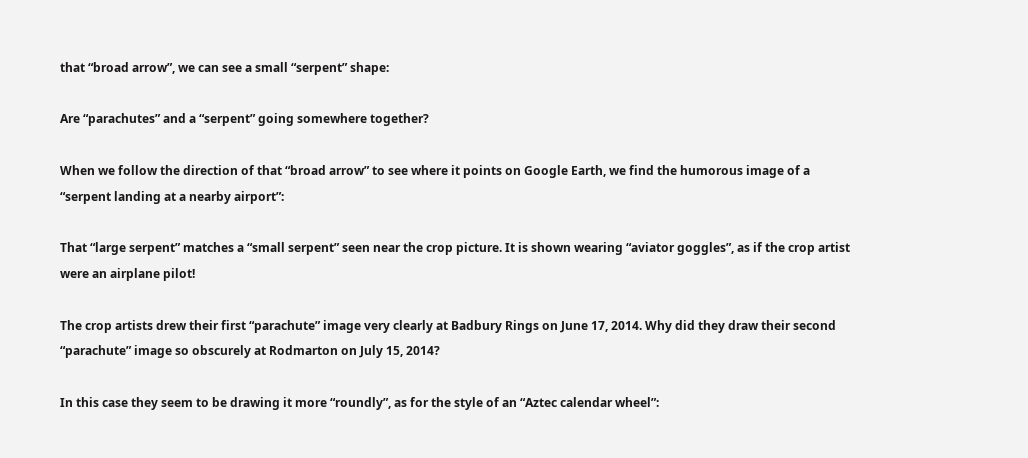that “broad arrow”, we can see a small “serpent” shape:

Are “parachutes” and a “serpent” going somewhere together?

When we follow the direction of that “broad arrow” to see where it points on Google Earth, we find the humorous image of a “serpent landing at a nearby airport”:

That “large serpent” matches a “small serpent” seen near the crop picture. It is shown wearing “aviator goggles”, as if the crop artist were an airplane pilot!

The crop artists drew their first “parachute” image very clearly at Badbury Rings on June 17, 2014. Why did they draw their second “parachute” image so obscurely at Rodmarton on July 15, 2014?

In this case they seem to be drawing it more “roundly”, as for the style of an “Aztec calendar wheel”: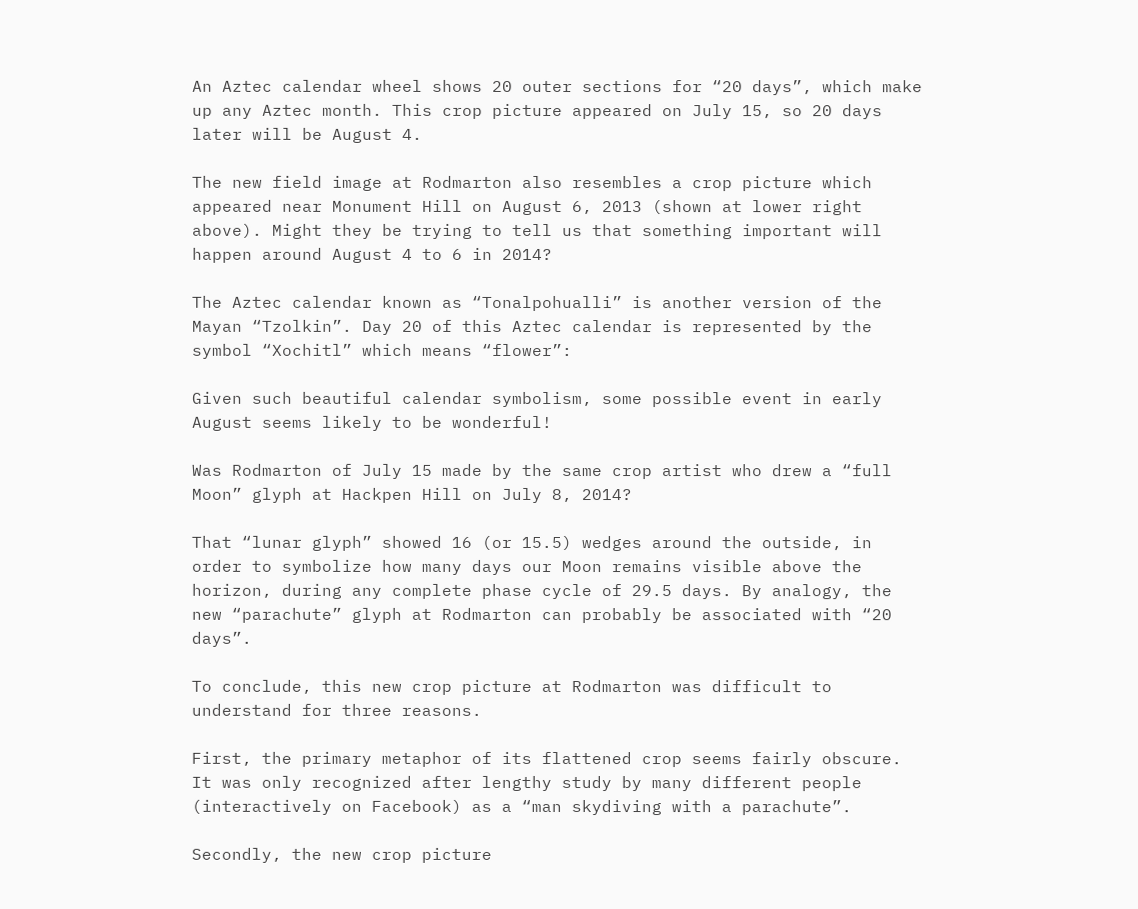An Aztec calendar wheel shows 20 outer sections for “20 days”, which make up any Aztec month. This crop picture appeared on July 15, so 20 days later will be August 4.

The new field image at Rodmarton also resembles a crop picture which appeared near Monument Hill on August 6, 2013 (shown at lower right above). Might they be trying to tell us that something important will happen around August 4 to 6 in 2014?

The Aztec calendar known as “Tonalpohualli” is another version of the Mayan “Tzolkin”. Day 20 of this Aztec calendar is represented by the symbol “Xochitl” which means “flower”:

Given such beautiful calendar symbolism, some possible event in early August seems likely to be wonderful!

Was Rodmarton of July 15 made by the same crop artist who drew a “full Moon” glyph at Hackpen Hill on July 8, 2014?

That “lunar glyph” showed 16 (or 15.5) wedges around the outside, in order to symbolize how many days our Moon remains visible above the horizon, during any complete phase cycle of 29.5 days. By analogy, the new “parachute” glyph at Rodmarton can probably be associated with “20 days”.

To conclude, this new crop picture at Rodmarton was difficult to understand for three reasons.

First, the primary metaphor of its flattened crop seems fairly obscure. It was only recognized after lengthy study by many different people (interactively on Facebook) as a “man skydiving with a parachute”.

Secondly, the new crop picture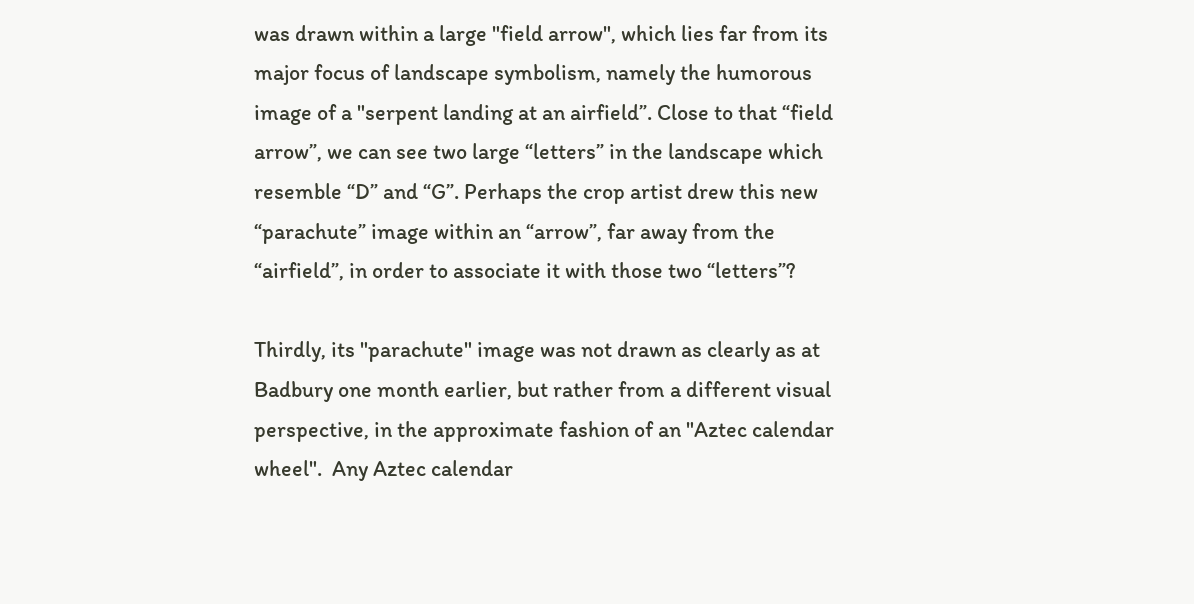was drawn within a large "field arrow", which lies far from its major focus of landscape symbolism, namely the humorous image of a "serpent landing at an airfield”. Close to that “field arrow”, we can see two large “letters” in the landscape which resemble “D” and “G”. Perhaps the crop artist drew this new “parachute” image within an “arrow”, far away from the “airfield”, in order to associate it with those two “letters”?

Thirdly, its "parachute" image was not drawn as clearly as at Badbury one month earlier, but rather from a different visual perspective, in the approximate fashion of an "Aztec calendar wheel".  Any Aztec calendar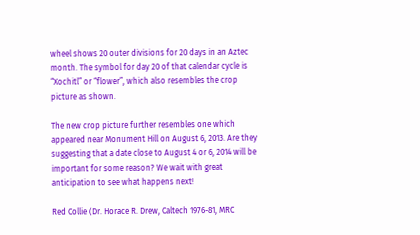wheel shows 20 outer divisions for 20 days in an Aztec month. The symbol for day 20 of that calendar cycle is “Xochitl” or “flower”, which also resembles the crop picture as shown.

The new crop picture further resembles one which appeared near Monument Hill on August 6, 2013. Are they suggesting that a date close to August 4 or 6, 2014 will be important for some reason? We wait with great anticipation to see what happens next!

Red Collie (Dr. Horace R. Drew, Caltech 1976-81, MRC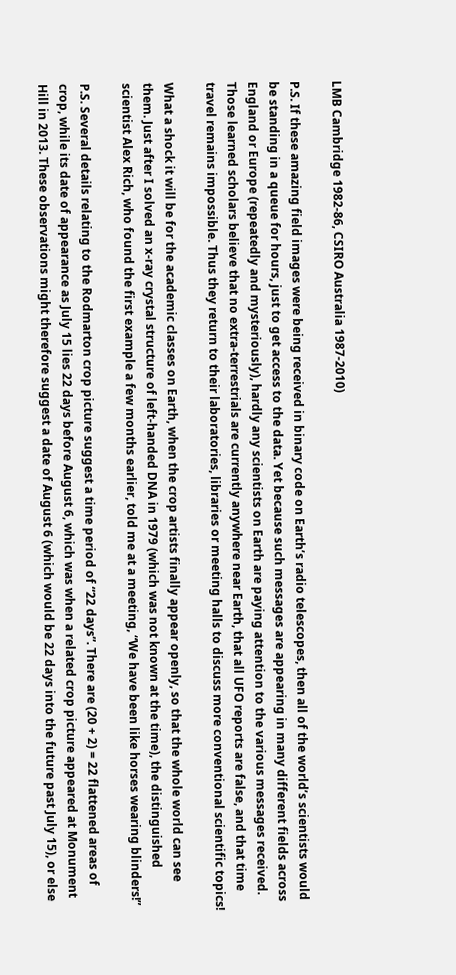LMB Cambridge 1982-86, CSIRO Australia 1987-2010)

P.S. If these amazing field images were being received in binary code on Earth’s radio telescopes, then all of the world’s scientists would be standing in a queue for hours, just to get access to the data. Yet because such messages are appearing in many different fields across England or Europe (repeatedly and mysteriously), hardly any scientists on Earth are paying attention to the various messages received. Those learned scholars believe that no extra-terrestrials are currently anywhere near Earth, that all UFO reports are false, and that time travel remains impossible. Thus they return to their laboratories, libraries or meeting halls to discuss more conventional scientific topics!

What a shock it will be for the academic classes on Earth, when the crop artists finally appear openly, so that the whole world can see them. Just after I solved an x-ray crystal structure of left-handed DNA in 1979 (which was not known at the time), the distinguished scientist Alex Rich, who found the first example a few months earlier, told me at a meeting, “We have been like horses wearing blinders!”

P.S. Several details relating to the Rodmarton crop picture suggest a time period of “22 days”. There are (20 + 2) = 22 flattened areas of crop, while its date of appearance as July 15 lies 22 days before August 6, which was when a related crop picture appeared at Monument Hill in 2013. These observations might therefore suggest a date of August 6 (which would be 22 days into the future past July 15), or else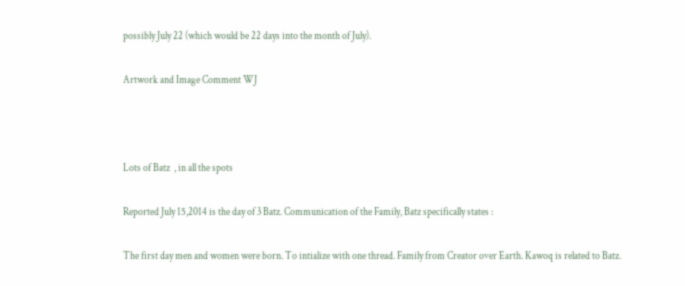possibly July 22 (which would be 22 days into the month of July).

Artwork and Image Comment WJ



Lots of Batz  , in all the spots

Reported July 15,2014 is the day of 3 Batz. Communication of the Family, Batz specifically states :

The first day men and women were born. To intialize with one thread. Family from Creator over Earth. Kawoq is related to Batz.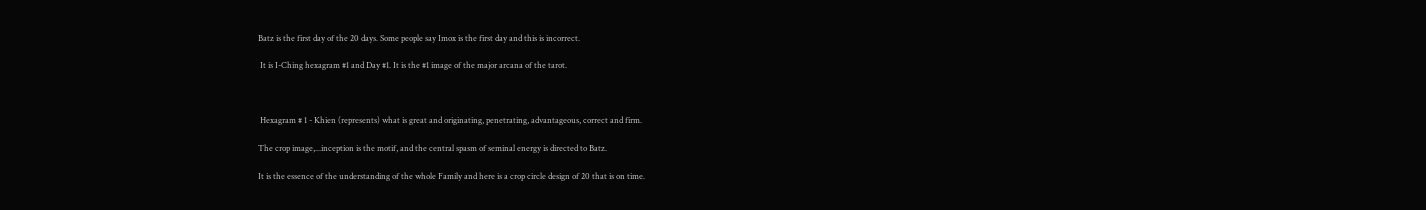Batz is the first day of the 20 days. Some people say Imox is the first day and this is incorrect.

 It is I-Ching hexagram #1 and Day #1. It is the #1 image of the major arcana of the tarot.



 Hexagram # 1 - Khien (represents) what is great and originating, penetrating, advantageous, correct and firm.

The crop image,...inception is the motif, and the central spasm of seminal energy is directed to Batz.

It is the essence of the understanding of the whole Family and here is a crop circle design of 20 that is on time.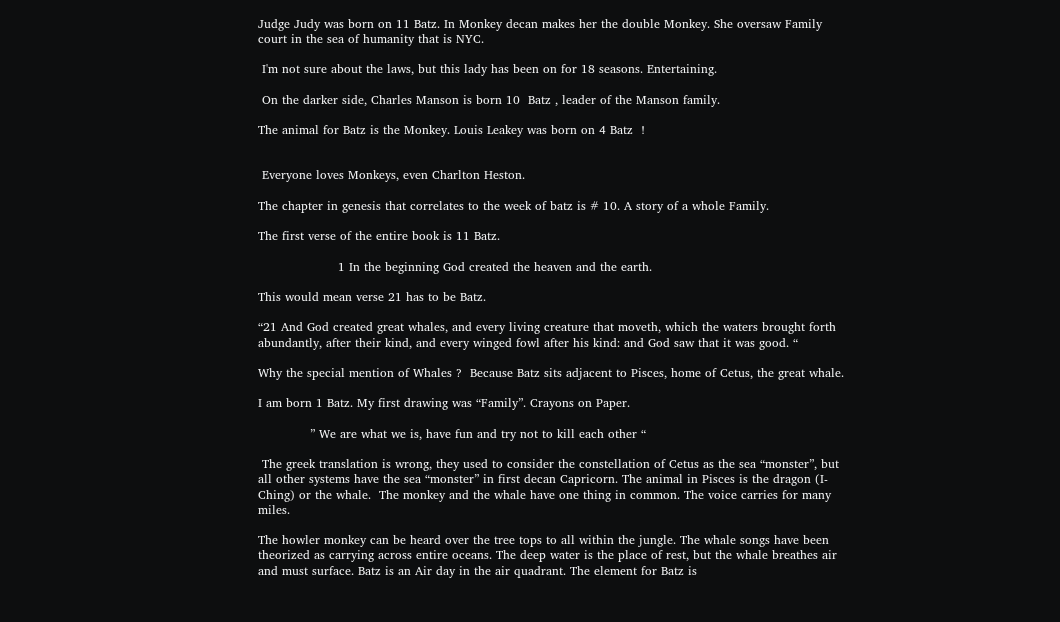Judge Judy was born on 11 Batz. In Monkey decan makes her the double Monkey. She oversaw Family court in the sea of humanity that is NYC.

 I'm not sure about the laws, but this lady has been on for 18 seasons. Entertaining.

 On the darker side, Charles Manson is born 10  Batz , leader of the Manson family.

The animal for Batz is the Monkey. Louis Leakey was born on 4 Batz  !


 Everyone loves Monkeys, even Charlton Heston.

The chapter in genesis that correlates to the week of batz is # 10. A story of a whole Family.

The first verse of the entire book is 11 Batz.

                    1 In the beginning God created the heaven and the earth.

This would mean verse 21 has to be Batz.

“21 And God created great whales, and every living creature that moveth, which the waters brought forth abundantly, after their kind, and every winged fowl after his kind: and God saw that it was good. “

Why the special mention of Whales ?  Because Batz sits adjacent to Pisces, home of Cetus, the great whale.

I am born 1 Batz. My first drawing was “Family”. Crayons on Paper.

             ” We are what we is, have fun and try not to kill each other “

 The greek translation is wrong, they used to consider the constellation of Cetus as the sea “monster”, but all other systems have the sea “monster” in first decan Capricorn. The animal in Pisces is the dragon (I-Ching) or the whale.  The monkey and the whale have one thing in common. The voice carries for many miles.

The howler monkey can be heard over the tree tops to all within the jungle. The whale songs have been theorized as carrying across entire oceans. The deep water is the place of rest, but the whale breathes air and must surface. Batz is an Air day in the air quadrant. The element for Batz is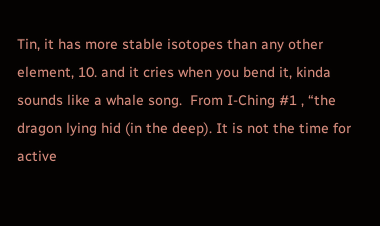Tin, it has more stable isotopes than any other element, 10. and it cries when you bend it, kinda sounds like a whale song.  From I-Ching #1 , “the dragon lying hid (in the deep). It is not the time for active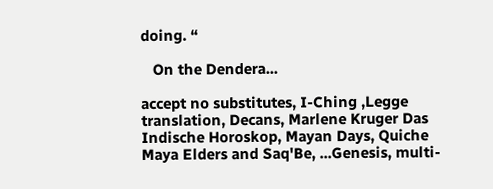doing. “

   On the Dendera...

accept no substitutes, I-Ching ,Legge translation, Decans, Marlene Kruger Das Indische Horoskop, Mayan Days, Quiche Maya Elders and Saq'Be, ...Genesis, multi-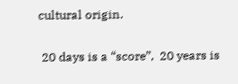cultural origin.

 20 days is a “score”,  20 years is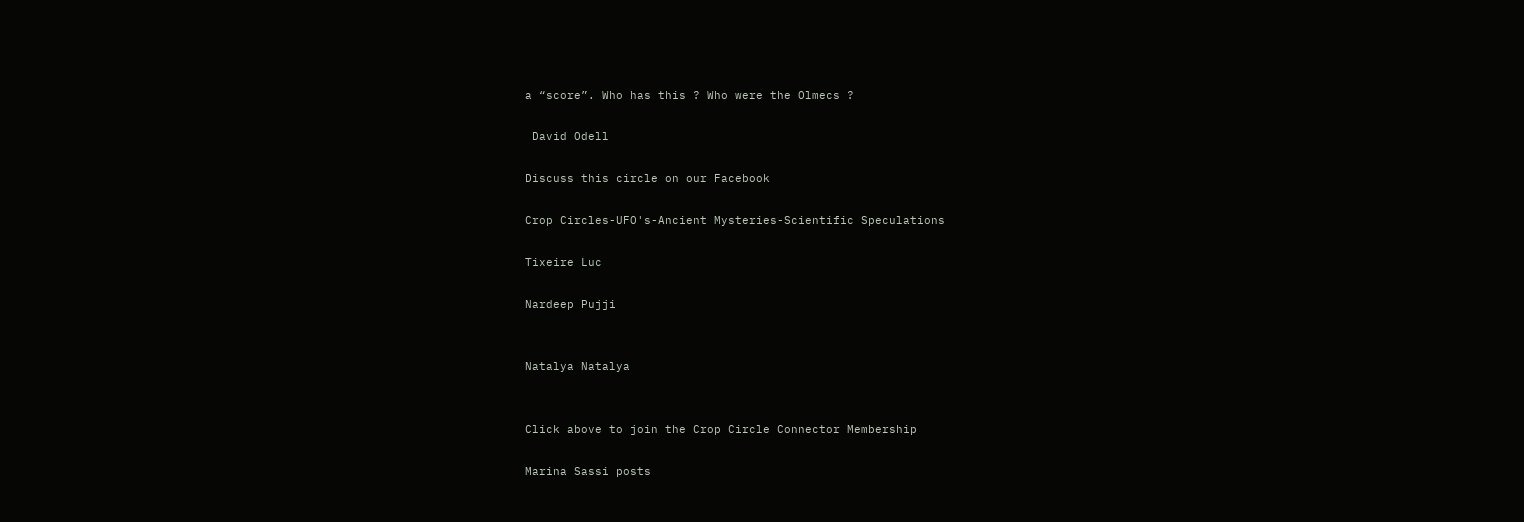a “score”. Who has this ? Who were the Olmecs ?

 David Odell

Discuss this circle on our Facebook

Crop Circles-UFO's-Ancient Mysteries-Scientific Speculations

Tixeire Luc

Nardeep Pujji


Natalya Natalya


Click above to join the Crop Circle Connector Membership

Marina Sassi posts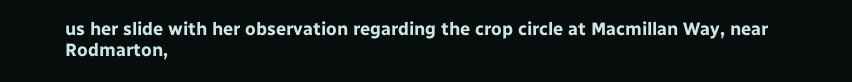us her slide with her observation regarding the crop circle at Macmillan Way, near Rodmarton,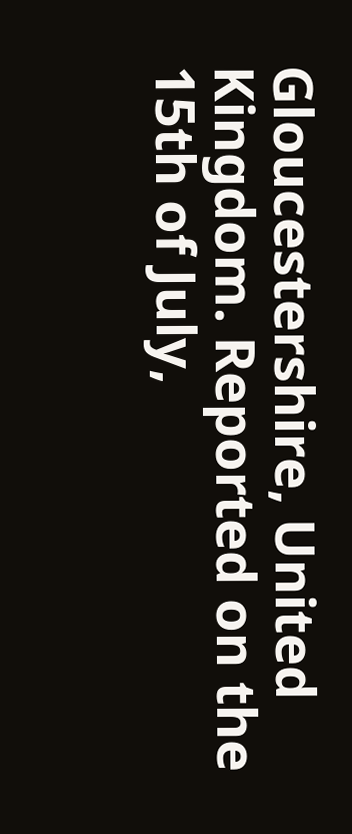Gloucestershire, United Kingdom. Reported on the 15th of July,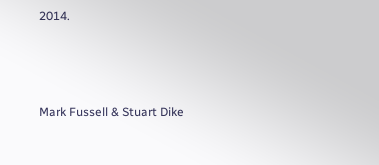2014.



Mark Fussell & Stuart Dike